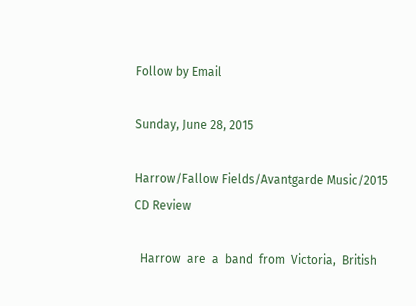Follow by Email

Sunday, June 28, 2015

Harrow/Fallow Fields/Avantgarde Music/2015 CD Review

  Harrow  are  a  band  from  Victoria,  British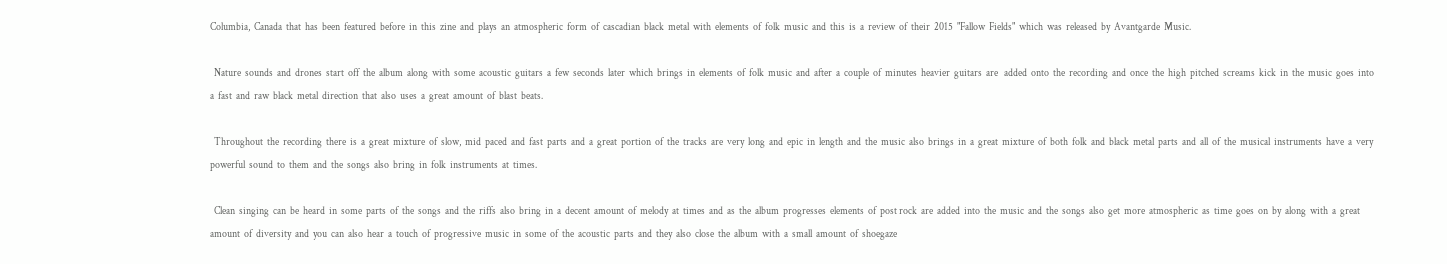Columbia,  Canada  that  has  been  featured  before  in  this  zine  and  plays  an  atmospheric  form  of  cascadian  black  metal  with  elements  of  folk  music  and  this  is  a  review  of  their  2015  "Fallow  Fields"  which  was  released  by  Avantgarde  Music.

  Nature  sounds  and  drones  start  off  the  album  along  with  some  acoustic  guitars  a  few  seconds  later  which  brings  in  elements  of  folk  music  and  after  a  couple  of  minutes  heavier  guitars  are   added  onto  the  recording  and  once  the  high  pitched  screams  kick  in  the  music  goes  into  a  fast  and  raw  black  metal  direction  that  also  uses  a  great  amount  of  blast  beats.

  Throughout  the  recording  there  is  a  great  mixture  of  slow,  mid  paced  and  fast  parts  and  a  great  portion  of  the  tracks  are  very  long  and  epic  in  length  and  the  music  also  brings  in  a  great  mixture  of  both  folk  and  black  metal  parts  and  all  of  the  musical  instruments  have  a  very  powerful  sound  to  them  and  the  songs  also  bring  in  folk  instruments  at  times.

  Clean  singing  can  be  heard  in  some  parts  of  the  songs  and  the  riffs  also  bring  in  a  decent  amount  of  melody  at  times  and  as  the  album  progresses  elements  of  post rock  are  added  into  the  music  and  the  songs  also  get  more  atmospheric  as  time  goes  on  by  along  with  a  great  amount  of  diversity  and  you  can  also  hear  a  touch  of  progressive  music  in  some  of  the  acoustic  parts  and  they  also  close  the  album  with  a  small  amount  of  shoegaze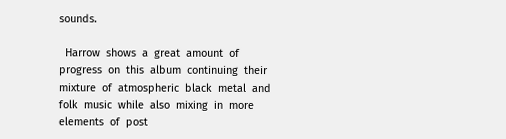sounds.

  Harrow  shows  a  great  amount  of  progress  on  this  album  continuing  their  mixture  of  atmospheric  black  metal  and  folk  music  while  also  mixing  in  more  elements  of  post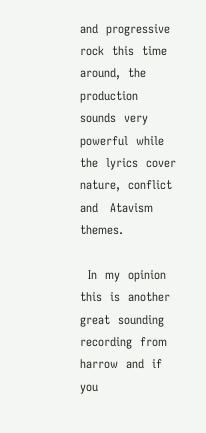and  progressive  rock  this  time  around,  the  production  sounds  very  powerful  while  the  lyrics  cover  nature,  conflict  and   Atavism  themes.

  In  my  opinion  this  is  another  great  sounding  recording  from  harrow  and  if  you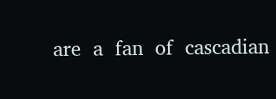are  a  fan  of  cascadian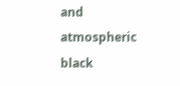and  atmospheric  black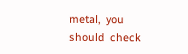metal,  you  should  check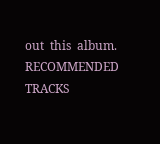out  this  album.  RECOMMENDED  TRACKS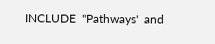INCLUDE  "Pathways'  and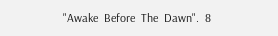"Awake  Before  The  Dawn".  8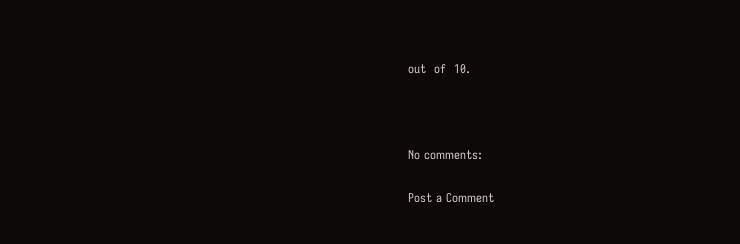out  of  10.



No comments:

Post a Comment